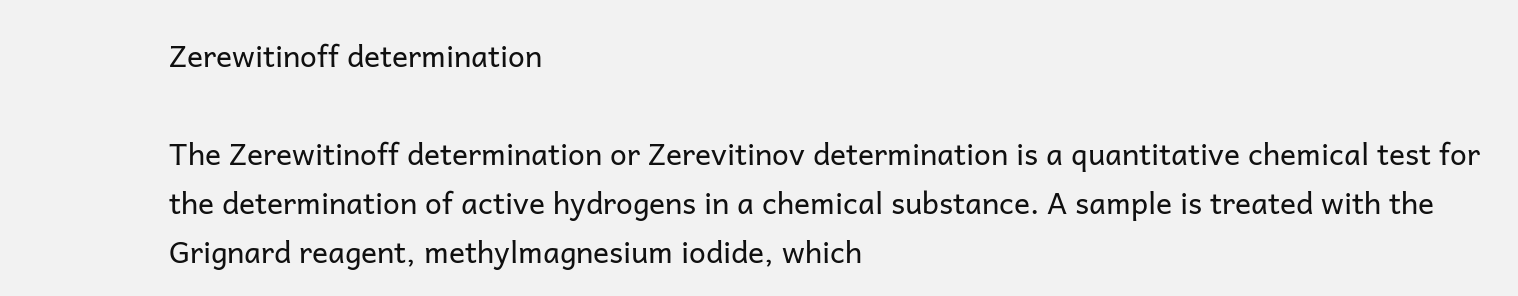Zerewitinoff determination

The Zerewitinoff determination or Zerevitinov determination is a quantitative chemical test for the determination of active hydrogens in a chemical substance. A sample is treated with the Grignard reagent, methylmagnesium iodide, which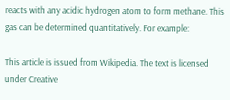reacts with any acidic hydrogen atom to form methane. This gas can be determined quantitatively. For example:

This article is issued from Wikipedia. The text is licensed under Creative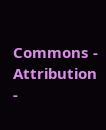Commons - Attribution -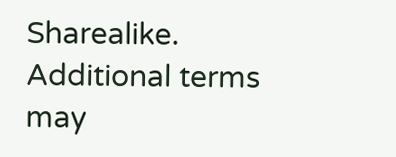Sharealike. Additional terms may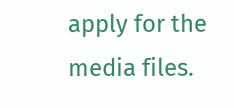apply for the media files.